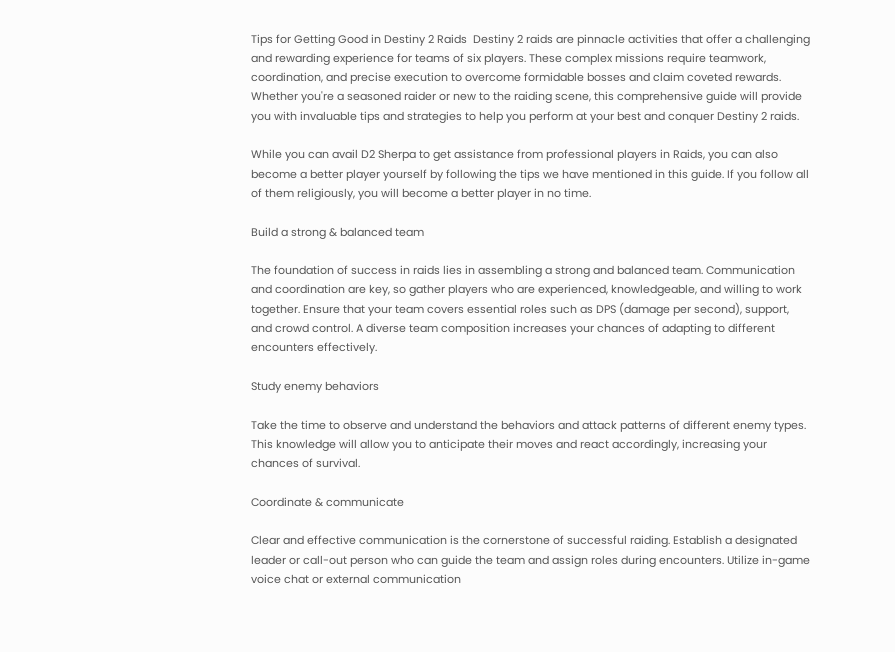Tips for Getting Good in Destiny 2 Raids  Destiny 2 raids are pinnacle activities that offer a challenging and rewarding experience for teams of six players. These complex missions require teamwork, coordination, and precise execution to overcome formidable bosses and claim coveted rewards. Whether you're a seasoned raider or new to the raiding scene, this comprehensive guide will provide you with invaluable tips and strategies to help you perform at your best and conquer Destiny 2 raids.

While you can avail D2 Sherpa to get assistance from professional players in Raids, you can also become a better player yourself by following the tips we have mentioned in this guide. If you follow all of them religiously, you will become a better player in no time.

Build a strong & balanced team

The foundation of success in raids lies in assembling a strong and balanced team. Communication and coordination are key, so gather players who are experienced, knowledgeable, and willing to work together. Ensure that your team covers essential roles such as DPS (damage per second), support, and crowd control. A diverse team composition increases your chances of adapting to different encounters effectively.

Study enemy behaviors

Take the time to observe and understand the behaviors and attack patterns of different enemy types. This knowledge will allow you to anticipate their moves and react accordingly, increasing your chances of survival.

Coordinate & communicate

Clear and effective communication is the cornerstone of successful raiding. Establish a designated leader or call-out person who can guide the team and assign roles during encounters. Utilize in-game voice chat or external communication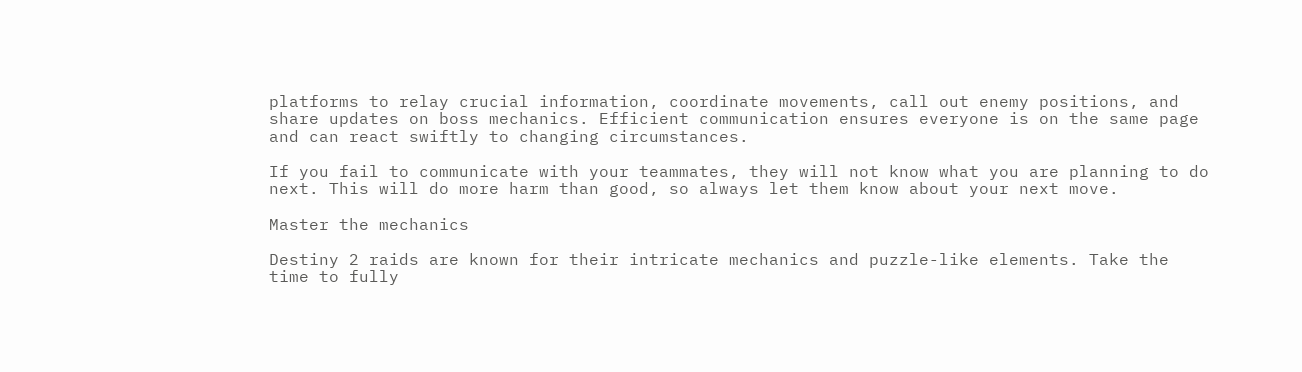platforms to relay crucial information, coordinate movements, call out enemy positions, and share updates on boss mechanics. Efficient communication ensures everyone is on the same page and can react swiftly to changing circumstances.

If you fail to communicate with your teammates, they will not know what you are planning to do next. This will do more harm than good, so always let them know about your next move.

Master the mechanics

Destiny 2 raids are known for their intricate mechanics and puzzle-like elements. Take the time to fully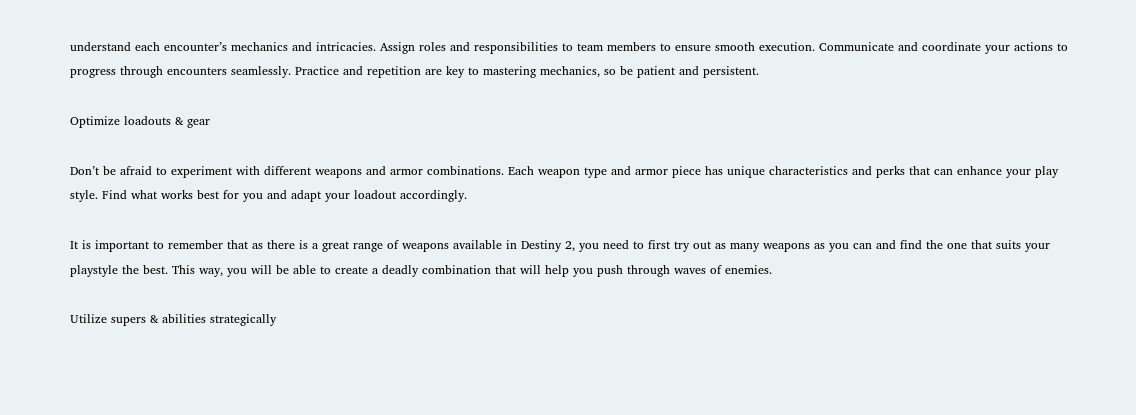understand each encounter’s mechanics and intricacies. Assign roles and responsibilities to team members to ensure smooth execution. Communicate and coordinate your actions to progress through encounters seamlessly. Practice and repetition are key to mastering mechanics, so be patient and persistent.

Optimize loadouts & gear

Don’t be afraid to experiment with different weapons and armor combinations. Each weapon type and armor piece has unique characteristics and perks that can enhance your play style. Find what works best for you and adapt your loadout accordingly.

It is important to remember that as there is a great range of weapons available in Destiny 2, you need to first try out as many weapons as you can and find the one that suits your playstyle the best. This way, you will be able to create a deadly combination that will help you push through waves of enemies.

Utilize supers & abilities strategically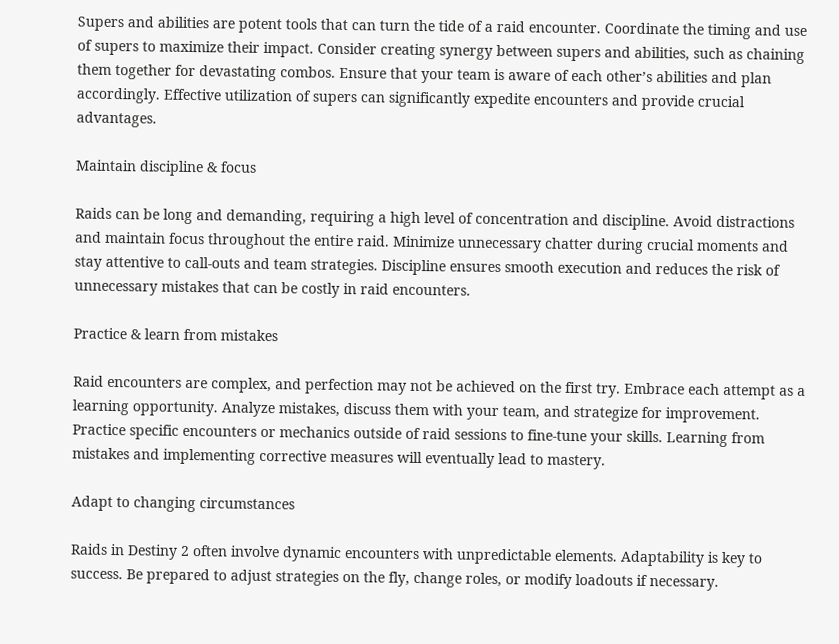Supers and abilities are potent tools that can turn the tide of a raid encounter. Coordinate the timing and use of supers to maximize their impact. Consider creating synergy between supers and abilities, such as chaining them together for devastating combos. Ensure that your team is aware of each other’s abilities and plan accordingly. Effective utilization of supers can significantly expedite encounters and provide crucial advantages.

Maintain discipline & focus

Raids can be long and demanding, requiring a high level of concentration and discipline. Avoid distractions and maintain focus throughout the entire raid. Minimize unnecessary chatter during crucial moments and stay attentive to call-outs and team strategies. Discipline ensures smooth execution and reduces the risk of unnecessary mistakes that can be costly in raid encounters.

Practice & learn from mistakes

Raid encounters are complex, and perfection may not be achieved on the first try. Embrace each attempt as a learning opportunity. Analyze mistakes, discuss them with your team, and strategize for improvement. Practice specific encounters or mechanics outside of raid sessions to fine-tune your skills. Learning from mistakes and implementing corrective measures will eventually lead to mastery.

Adapt to changing circumstances

Raids in Destiny 2 often involve dynamic encounters with unpredictable elements. Adaptability is key to success. Be prepared to adjust strategies on the fly, change roles, or modify loadouts if necessary.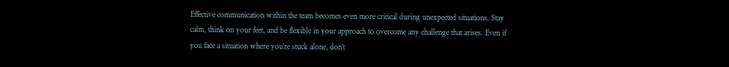Effective communication within the team becomes even more critical during unexpected situations. Stay calm, think on your feet, and be flexible in your approach to overcome any challenge that arises. Even if you face a situation where you’re stuck alone, don’t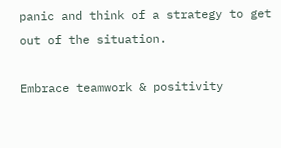panic and think of a strategy to get out of the situation.

Embrace teamwork & positivity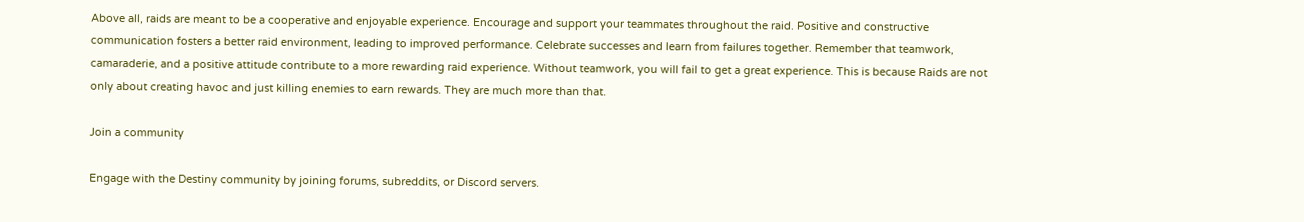Above all, raids are meant to be a cooperative and enjoyable experience. Encourage and support your teammates throughout the raid. Positive and constructive communication fosters a better raid environment, leading to improved performance. Celebrate successes and learn from failures together. Remember that teamwork, camaraderie, and a positive attitude contribute to a more rewarding raid experience. Without teamwork, you will fail to get a great experience. This is because Raids are not only about creating havoc and just killing enemies to earn rewards. They are much more than that.

Join a community

Engage with the Destiny community by joining forums, subreddits, or Discord servers.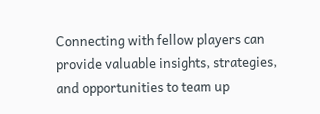Connecting with fellow players can provide valuable insights, strategies, and opportunities to team up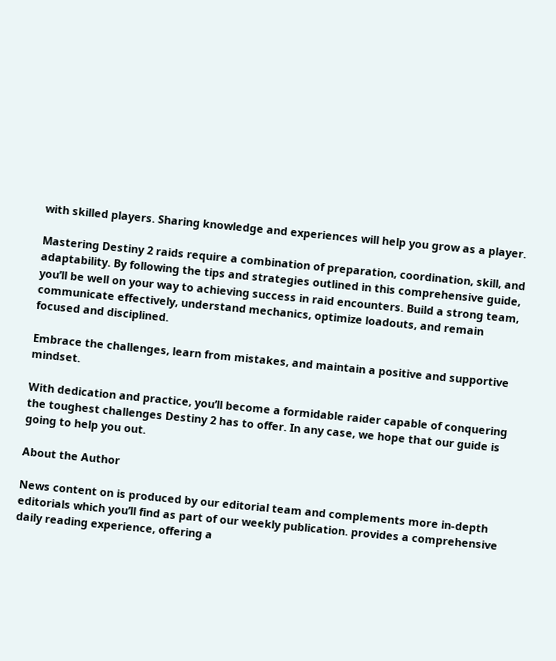with skilled players. Sharing knowledge and experiences will help you grow as a player.

Mastering Destiny 2 raids require a combination of preparation, coordination, skill, and adaptability. By following the tips and strategies outlined in this comprehensive guide, you’ll be well on your way to achieving success in raid encounters. Build a strong team, communicate effectively, understand mechanics, optimize loadouts, and remain focused and disciplined.

Embrace the challenges, learn from mistakes, and maintain a positive and supportive mindset.

With dedication and practice, you’ll become a formidable raider capable of conquering the toughest challenges Destiny 2 has to offer. In any case, we hope that our guide is going to help you out.

About the Author

News content on is produced by our editorial team and complements more in-depth editorials which you’ll find as part of our weekly publication. provides a comprehensive daily reading experience, offering a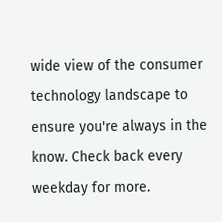wide view of the consumer technology landscape to ensure you're always in the know. Check back every weekday for more.